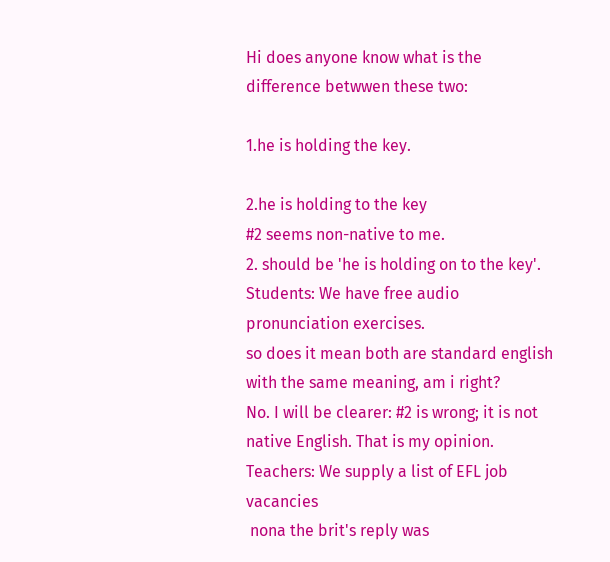Hi does anyone know what is the difference betwwen these two:

1.he is holding the key.

2.he is holding to the key
#2 seems non-native to me.
2. should be 'he is holding on to the key'.
Students: We have free audio pronunciation exercises.
so does it mean both are standard english with the same meaning, am i right?
No. I will be clearer: #2 is wrong; it is not native English. That is my opinion.
Teachers: We supply a list of EFL job vacancies
 nona the brit's reply was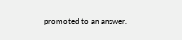promoted to an answer.